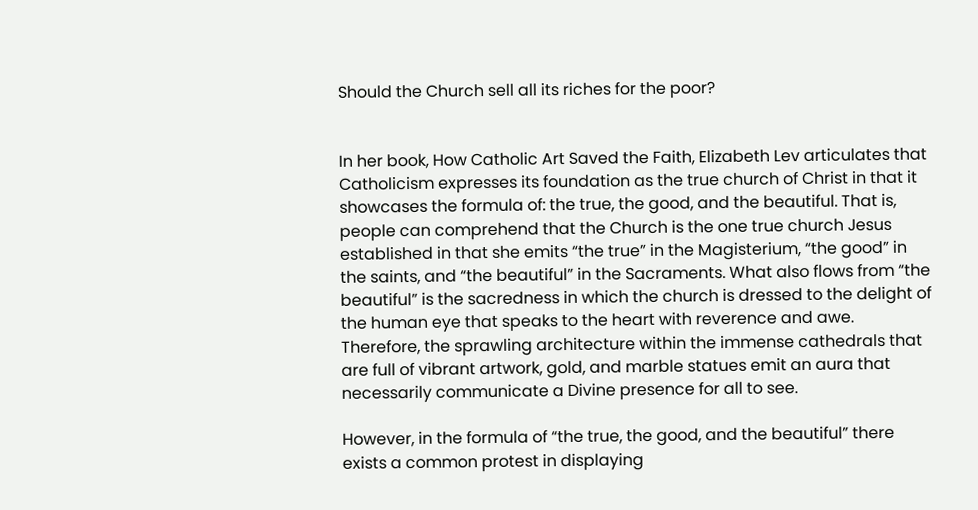Should the Church sell all its riches for the poor?


In her book, How Catholic Art Saved the Faith, Elizabeth Lev articulates that Catholicism expresses its foundation as the true church of Christ in that it showcases the formula of: the true, the good, and the beautiful. That is, people can comprehend that the Church is the one true church Jesus established in that she emits “the true” in the Magisterium, “the good” in the saints, and “the beautiful” in the Sacraments. What also flows from “the beautiful” is the sacredness in which the church is dressed to the delight of the human eye that speaks to the heart with reverence and awe. Therefore, the sprawling architecture within the immense cathedrals that are full of vibrant artwork, gold, and marble statues emit an aura that necessarily communicate a Divine presence for all to see.

However, in the formula of “the true, the good, and the beautiful” there exists a common protest in displaying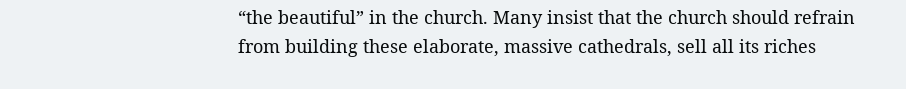“the beautiful” in the church. Many insist that the church should refrain from building these elaborate, massive cathedrals, sell all its riches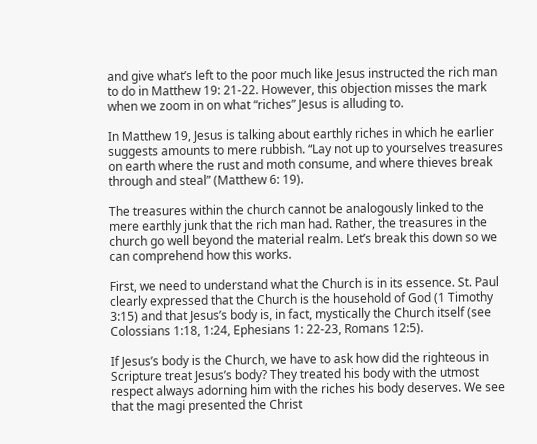and give what’s left to the poor much like Jesus instructed the rich man to do in Matthew 19: 21-22. However, this objection misses the mark when we zoom in on what “riches” Jesus is alluding to.

In Matthew 19, Jesus is talking about earthly riches in which he earlier suggests amounts to mere rubbish. “Lay not up to yourselves treasures on earth where the rust and moth consume, and where thieves break through and steal” (Matthew 6: 19).

The treasures within the church cannot be analogously linked to the mere earthly junk that the rich man had. Rather, the treasures in the church go well beyond the material realm. Let’s break this down so we can comprehend how this works.

First, we need to understand what the Church is in its essence. St. Paul clearly expressed that the Church is the household of God (1 Timothy 3:15) and that Jesus’s body is, in fact, mystically the Church itself (see Colossians 1:18, 1:24, Ephesians 1: 22-23, Romans 12:5).

If Jesus’s body is the Church, we have to ask how did the righteous in Scripture treat Jesus’s body? They treated his body with the utmost respect always adorning him with the riches his body deserves. We see that the magi presented the Christ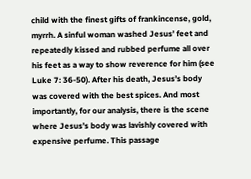child with the finest gifts of frankincense, gold, myrrh. A sinful woman washed Jesus’ feet and repeatedly kissed and rubbed perfume all over his feet as a way to show reverence for him (see Luke 7: 36-50). After his death, Jesus’s body was covered with the best spices. And most importantly, for our analysis, there is the scene where Jesus’s body was lavishly covered with expensive perfume. This passage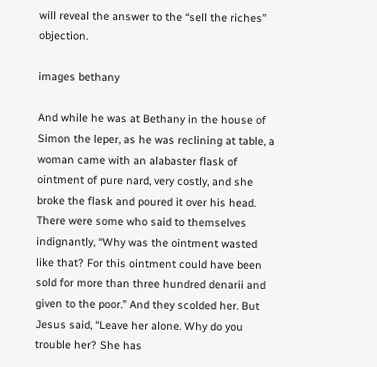will reveal the answer to the “sell the riches” objection.

images bethany

And while he was at Bethany in the house of Simon the leper, as he was reclining at table, a woman came with an alabaster flask of ointment of pure nard, very costly, and she broke the flask and poured it over his head. There were some who said to themselves indignantly, “Why was the ointment wasted like that? For this ointment could have been sold for more than three hundred denarii and given to the poor.” And they scolded her. But Jesus said, “Leave her alone. Why do you trouble her? She has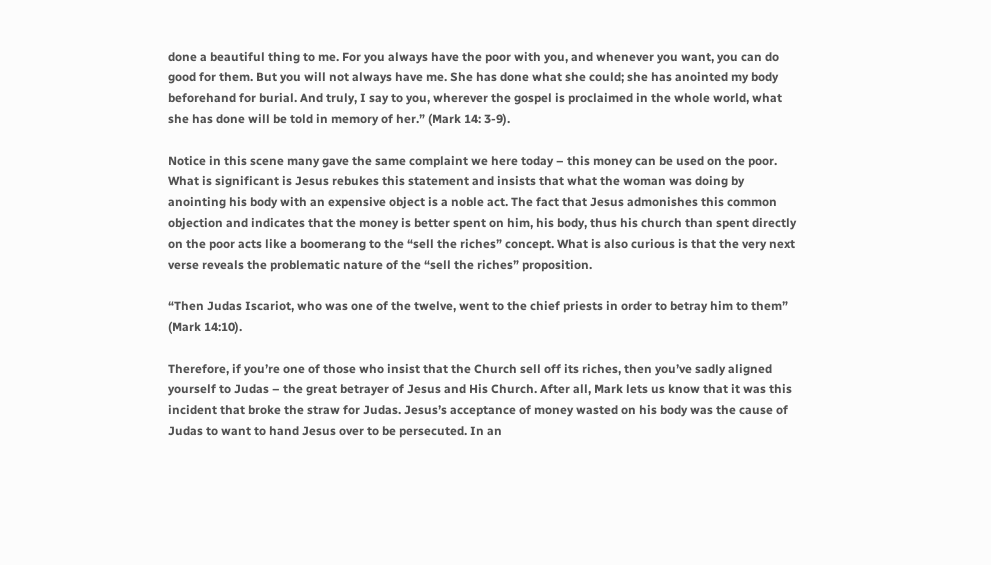done a beautiful thing to me. For you always have the poor with you, and whenever you want, you can do good for them. But you will not always have me. She has done what she could; she has anointed my body beforehand for burial. And truly, I say to you, wherever the gospel is proclaimed in the whole world, what she has done will be told in memory of her.” (Mark 14: 3-9).

Notice in this scene many gave the same complaint we here today – this money can be used on the poor. What is significant is Jesus rebukes this statement and insists that what the woman was doing by anointing his body with an expensive object is a noble act. The fact that Jesus admonishes this common objection and indicates that the money is better spent on him, his body, thus his church than spent directly on the poor acts like a boomerang to the “sell the riches” concept. What is also curious is that the very next verse reveals the problematic nature of the “sell the riches” proposition.

“Then Judas Iscariot, who was one of the twelve, went to the chief priests in order to betray him to them” (Mark 14:10).

Therefore, if you’re one of those who insist that the Church sell off its riches, then you’ve sadly aligned yourself to Judas – the great betrayer of Jesus and His Church. After all, Mark lets us know that it was this incident that broke the straw for Judas. Jesus’s acceptance of money wasted on his body was the cause of Judas to want to hand Jesus over to be persecuted. In an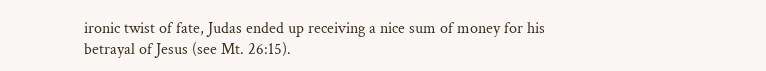ironic twist of fate, Judas ended up receiving a nice sum of money for his betrayal of Jesus (see Mt. 26:15).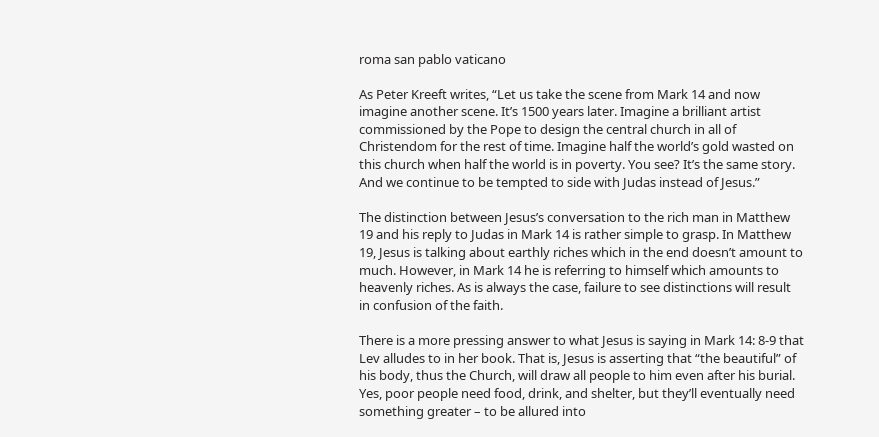roma san pablo vaticano

As Peter Kreeft writes, “Let us take the scene from Mark 14 and now imagine another scene. It’s 1500 years later. Imagine a brilliant artist commissioned by the Pope to design the central church in all of Christendom for the rest of time. Imagine half the world’s gold wasted on this church when half the world is in poverty. You see? It’s the same story. And we continue to be tempted to side with Judas instead of Jesus.”

The distinction between Jesus’s conversation to the rich man in Matthew 19 and his reply to Judas in Mark 14 is rather simple to grasp. In Matthew 19, Jesus is talking about earthly riches which in the end doesn’t amount to much. However, in Mark 14 he is referring to himself which amounts to heavenly riches. As is always the case, failure to see distinctions will result in confusion of the faith.

There is a more pressing answer to what Jesus is saying in Mark 14: 8-9 that Lev alludes to in her book. That is, Jesus is asserting that “the beautiful” of his body, thus the Church, will draw all people to him even after his burial. Yes, poor people need food, drink, and shelter, but they’ll eventually need something greater – to be allured into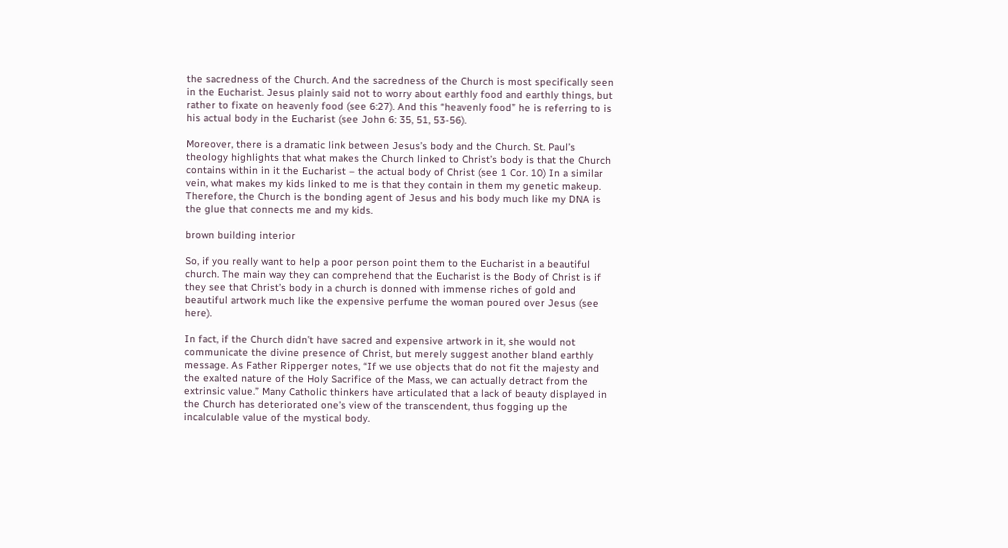the sacredness of the Church. And the sacredness of the Church is most specifically seen in the Eucharist. Jesus plainly said not to worry about earthly food and earthly things, but rather to fixate on heavenly food (see 6:27). And this “heavenly food” he is referring to is his actual body in the Eucharist (see John 6: 35, 51, 53-56).

Moreover, there is a dramatic link between Jesus’s body and the Church. St. Paul’s theology highlights that what makes the Church linked to Christ’s body is that the Church contains within in it the Eucharist – the actual body of Christ (see 1 Cor. 10) In a similar vein, what makes my kids linked to me is that they contain in them my genetic makeup. Therefore, the Church is the bonding agent of Jesus and his body much like my DNA is the glue that connects me and my kids.

brown building interior

So, if you really want to help a poor person point them to the Eucharist in a beautiful church. The main way they can comprehend that the Eucharist is the Body of Christ is if they see that Christ’s body in a church is donned with immense riches of gold and beautiful artwork much like the expensive perfume the woman poured over Jesus (see here).

In fact, if the Church didn’t have sacred and expensive artwork in it, she would not communicate the divine presence of Christ, but merely suggest another bland earthly message. As Father Ripperger notes, “If we use objects that do not fit the majesty and the exalted nature of the Holy Sacrifice of the Mass, we can actually detract from the extrinsic value.” Many Catholic thinkers have articulated that a lack of beauty displayed in the Church has deteriorated one’s view of the transcendent, thus fogging up the incalculable value of the mystical body.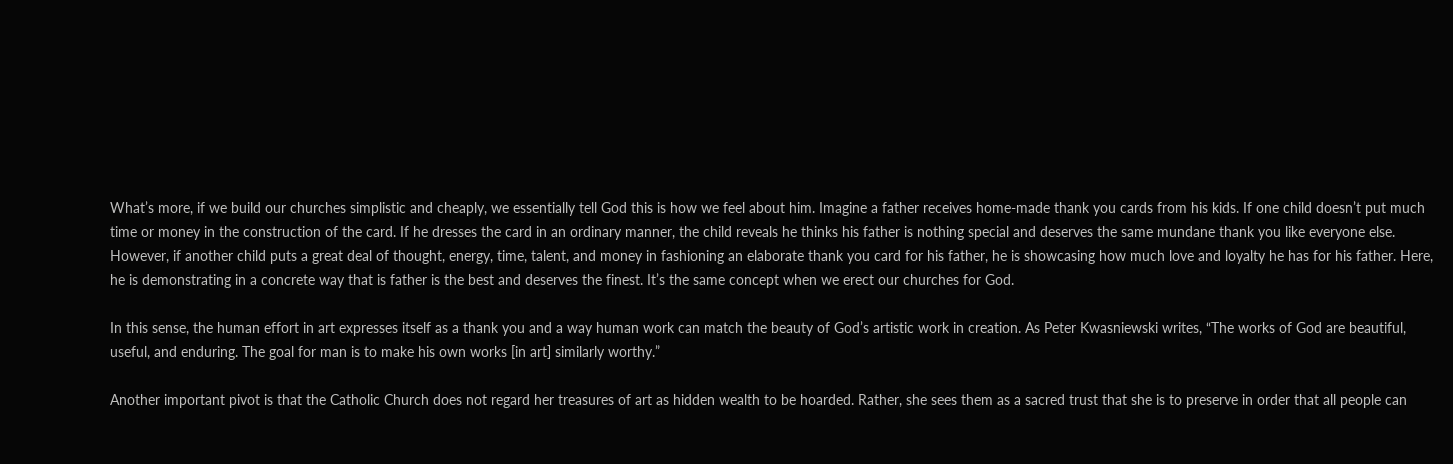What’s more, if we build our churches simplistic and cheaply, we essentially tell God this is how we feel about him. Imagine a father receives home-made thank you cards from his kids. If one child doesn’t put much time or money in the construction of the card. If he dresses the card in an ordinary manner, the child reveals he thinks his father is nothing special and deserves the same mundane thank you like everyone else. However, if another child puts a great deal of thought, energy, time, talent, and money in fashioning an elaborate thank you card for his father, he is showcasing how much love and loyalty he has for his father. Here, he is demonstrating in a concrete way that is father is the best and deserves the finest. It’s the same concept when we erect our churches for God.

In this sense, the human effort in art expresses itself as a thank you and a way human work can match the beauty of God’s artistic work in creation. As Peter Kwasniewski writes, “The works of God are beautiful, useful, and enduring. The goal for man is to make his own works [in art] similarly worthy.”

Another important pivot is that the Catholic Church does not regard her treasures of art as hidden wealth to be hoarded. Rather, she sees them as a sacred trust that she is to preserve in order that all people can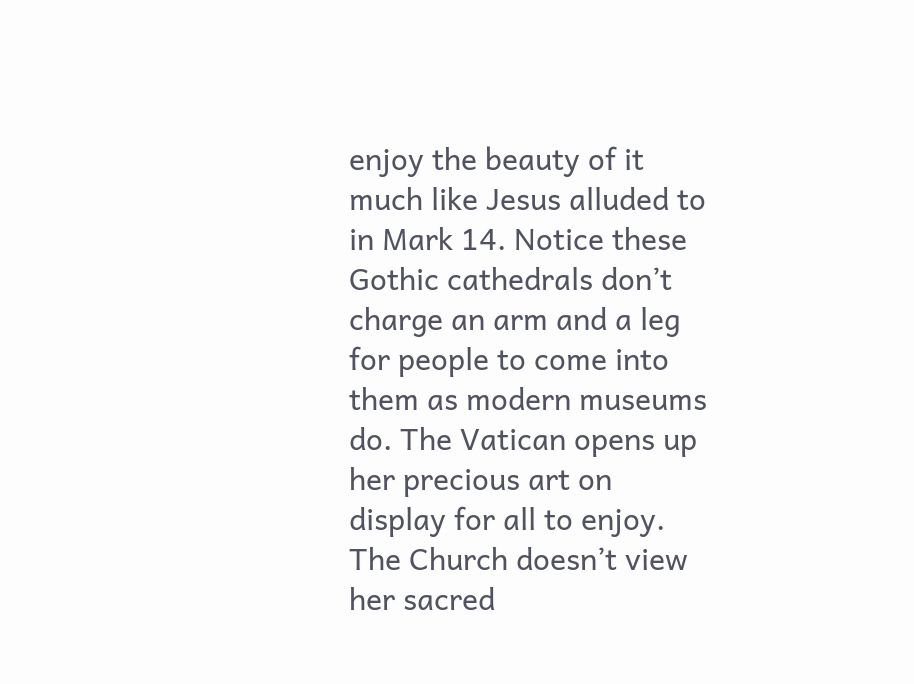enjoy the beauty of it much like Jesus alluded to in Mark 14. Notice these Gothic cathedrals don’t charge an arm and a leg for people to come into them as modern museums do. The Vatican opens up her precious art on display for all to enjoy. The Church doesn’t view her sacred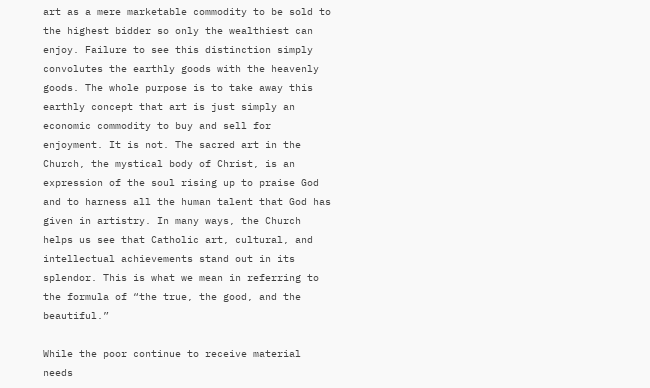art as a mere marketable commodity to be sold to the highest bidder so only the wealthiest can enjoy. Failure to see this distinction simply convolutes the earthly goods with the heavenly goods. The whole purpose is to take away this earthly concept that art is just simply an economic commodity to buy and sell for enjoyment. It is not. The sacred art in the Church, the mystical body of Christ, is an expression of the soul rising up to praise God and to harness all the human talent that God has given in artistry. In many ways, the Church helps us see that Catholic art, cultural, and intellectual achievements stand out in its splendor. This is what we mean in referring to the formula of “the true, the good, and the beautiful.”

While the poor continue to receive material needs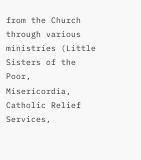from the Church through various ministries (Little Sisters of the Poor, Misericordia, Catholic Relief Services,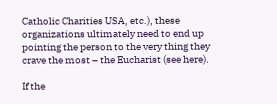Catholic Charities USA, etc.), these organizations ultimately need to end up pointing the person to the very thing they crave the most – the Eucharist (see here).

If the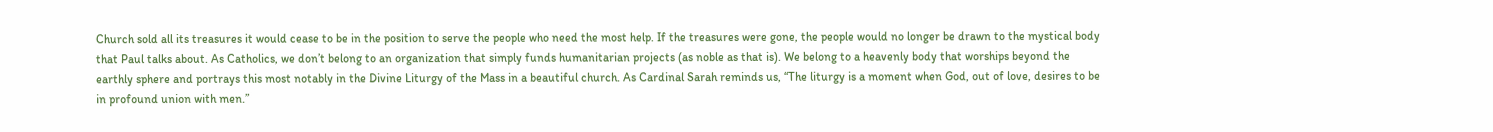Church sold all its treasures it would cease to be in the position to serve the people who need the most help. If the treasures were gone, the people would no longer be drawn to the mystical body that Paul talks about. As Catholics, we don’t belong to an organization that simply funds humanitarian projects (as noble as that is). We belong to a heavenly body that worships beyond the earthly sphere and portrays this most notably in the Divine Liturgy of the Mass in a beautiful church. As Cardinal Sarah reminds us, “The liturgy is a moment when God, out of love, desires to be in profound union with men.”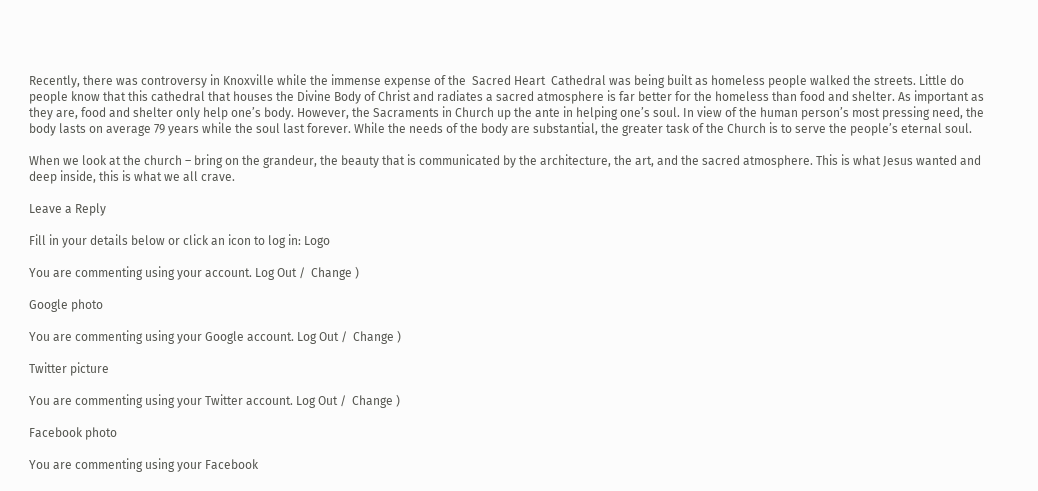Recently, there was controversy in Knoxville while the immense expense of the  Sacred Heart  Cathedral was being built as homeless people walked the streets. Little do people know that this cathedral that houses the Divine Body of Christ and radiates a sacred atmosphere is far better for the homeless than food and shelter. As important as they are, food and shelter only help one’s body. However, the Sacraments in Church up the ante in helping one’s soul. In view of the human person’s most pressing need, the body lasts on average 79 years while the soul last forever. While the needs of the body are substantial, the greater task of the Church is to serve the people’s eternal soul.

When we look at the church – bring on the grandeur, the beauty that is communicated by the architecture, the art, and the sacred atmosphere. This is what Jesus wanted and deep inside, this is what we all crave.

Leave a Reply

Fill in your details below or click an icon to log in: Logo

You are commenting using your account. Log Out /  Change )

Google photo

You are commenting using your Google account. Log Out /  Change )

Twitter picture

You are commenting using your Twitter account. Log Out /  Change )

Facebook photo

You are commenting using your Facebook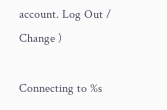account. Log Out /  Change )

Connecting to %s